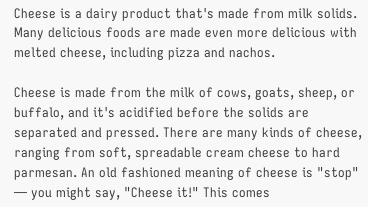Cheese is a dairy product that's made from milk solids. Many delicious foods are made even more delicious with melted cheese, including pizza and nachos.

Cheese is made from the milk of cows, goats, sheep, or buffalo, and it's acidified before the solids are separated and pressed. There are many kinds of cheese, ranging from soft, spreadable cream cheese to hard parmesan. An old fashioned meaning of cheese is "stop" — you might say, "Cheese it!" This comes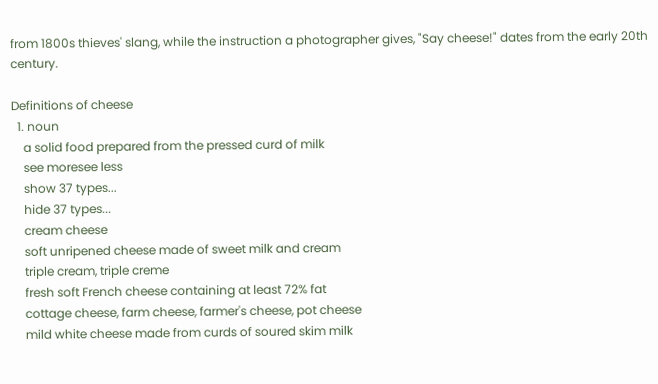from 1800s thieves' slang, while the instruction a photographer gives, "Say cheese!" dates from the early 20th century.

Definitions of cheese
  1. noun
    a solid food prepared from the pressed curd of milk
    see moresee less
    show 37 types...
    hide 37 types...
    cream cheese
    soft unripened cheese made of sweet milk and cream
    triple cream, triple creme
    fresh soft French cheese containing at least 72% fat
    cottage cheese, farm cheese, farmer's cheese, pot cheese
    mild white cheese made from curds of soured skim milk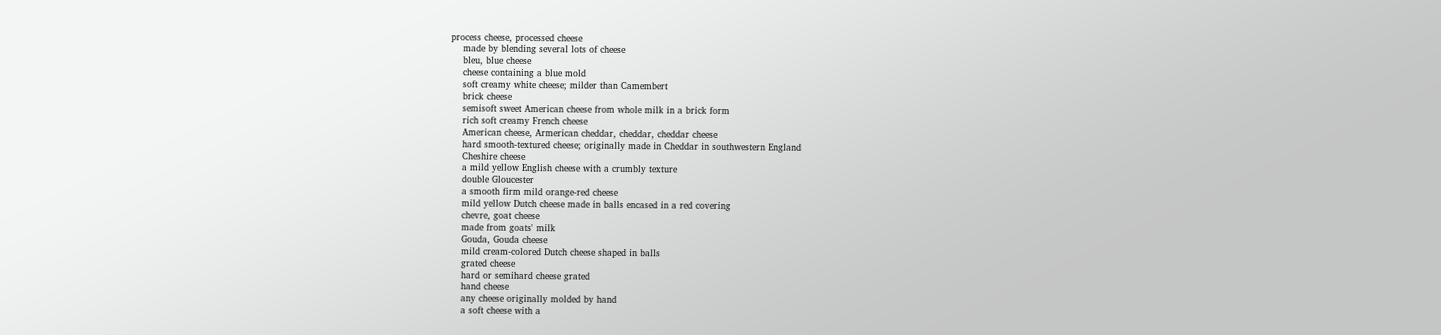process cheese, processed cheese
    made by blending several lots of cheese
    bleu, blue cheese
    cheese containing a blue mold
    soft creamy white cheese; milder than Camembert
    brick cheese
    semisoft sweet American cheese from whole milk in a brick form
    rich soft creamy French cheese
    American cheese, Armerican cheddar, cheddar, cheddar cheese
    hard smooth-textured cheese; originally made in Cheddar in southwestern England
    Cheshire cheese
    a mild yellow English cheese with a crumbly texture
    double Gloucester
    a smooth firm mild orange-red cheese
    mild yellow Dutch cheese made in balls encased in a red covering
    chevre, goat cheese
    made from goats' milk
    Gouda, Gouda cheese
    mild cream-colored Dutch cheese shaped in balls
    grated cheese
    hard or semihard cheese grated
    hand cheese
    any cheese originally molded by hand
    a soft cheese with a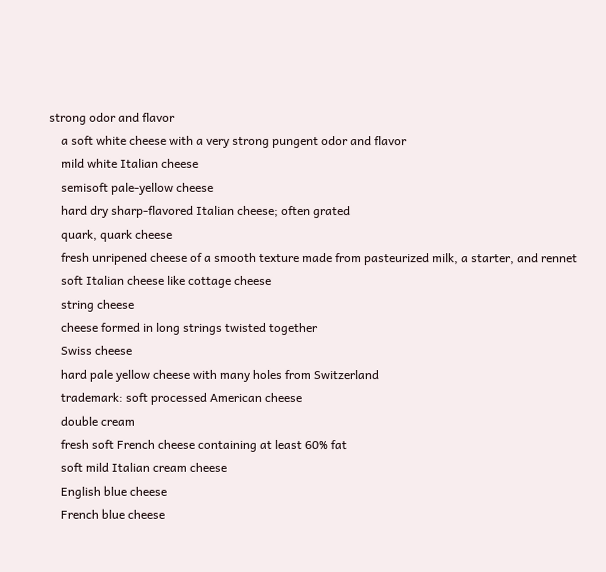strong odor and flavor
    a soft white cheese with a very strong pungent odor and flavor
    mild white Italian cheese
    semisoft pale-yellow cheese
    hard dry sharp-flavored Italian cheese; often grated
    quark, quark cheese
    fresh unripened cheese of a smooth texture made from pasteurized milk, a starter, and rennet
    soft Italian cheese like cottage cheese
    string cheese
    cheese formed in long strings twisted together
    Swiss cheese
    hard pale yellow cheese with many holes from Switzerland
    trademark: soft processed American cheese
    double cream
    fresh soft French cheese containing at least 60% fat
    soft mild Italian cream cheese
    English blue cheese
    French blue cheese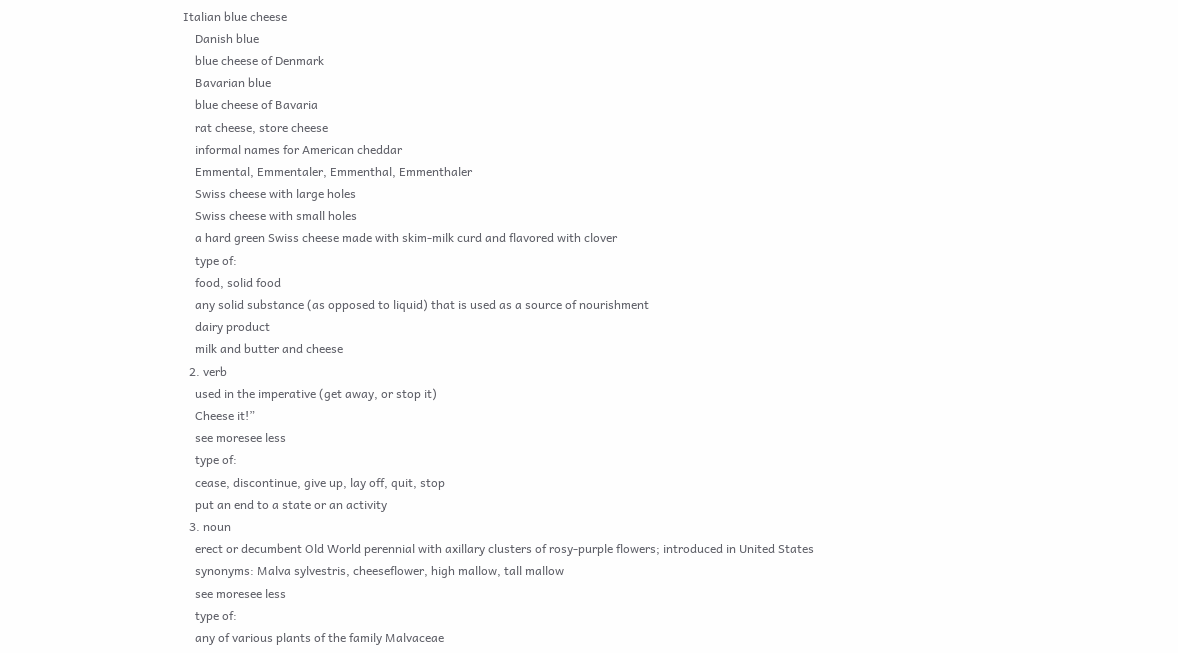Italian blue cheese
    Danish blue
    blue cheese of Denmark
    Bavarian blue
    blue cheese of Bavaria
    rat cheese, store cheese
    informal names for American cheddar
    Emmental, Emmentaler, Emmenthal, Emmenthaler
    Swiss cheese with large holes
    Swiss cheese with small holes
    a hard green Swiss cheese made with skim-milk curd and flavored with clover
    type of:
    food, solid food
    any solid substance (as opposed to liquid) that is used as a source of nourishment
    dairy product
    milk and butter and cheese
  2. verb
    used in the imperative (get away, or stop it)
    Cheese it!”
    see moresee less
    type of:
    cease, discontinue, give up, lay off, quit, stop
    put an end to a state or an activity
  3. noun
    erect or decumbent Old World perennial with axillary clusters of rosy-purple flowers; introduced in United States
    synonyms: Malva sylvestris, cheeseflower, high mallow, tall mallow
    see moresee less
    type of:
    any of various plants of the family Malvaceae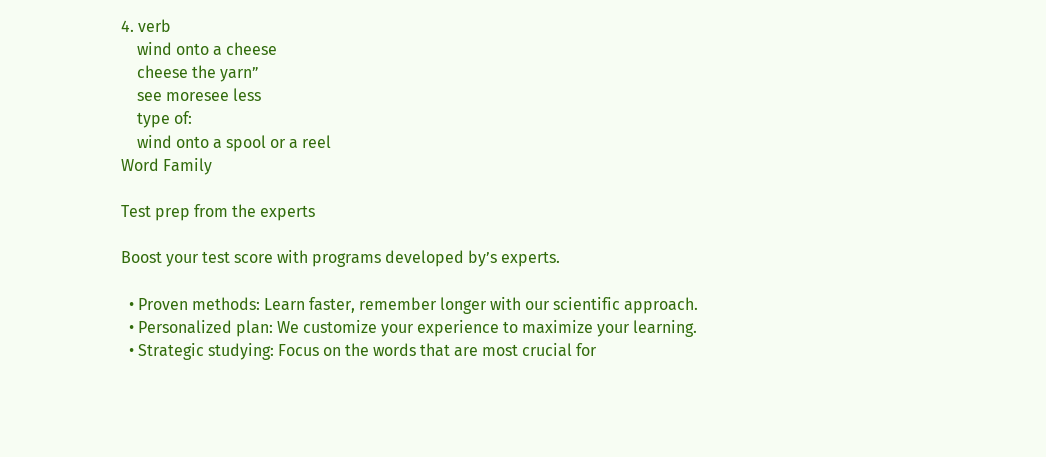4. verb
    wind onto a cheese
    cheese the yarn”
    see moresee less
    type of:
    wind onto a spool or a reel
Word Family

Test prep from the experts

Boost your test score with programs developed by’s experts.

  • Proven methods: Learn faster, remember longer with our scientific approach.
  • Personalized plan: We customize your experience to maximize your learning.
  • Strategic studying: Focus on the words that are most crucial for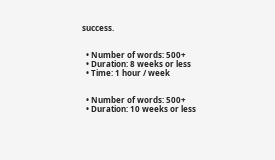success.


  • Number of words: 500+
  • Duration: 8 weeks or less
  • Time: 1 hour / week


  • Number of words: 500+
  • Duration: 10 weeks or less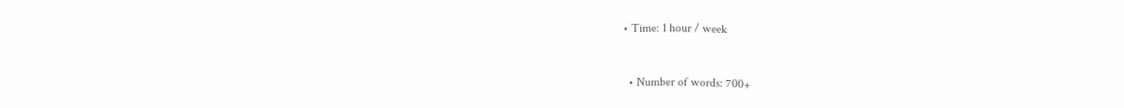• Time: 1 hour / week


  • Number of words: 700+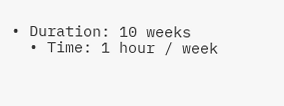• Duration: 10 weeks
  • Time: 1 hour / week